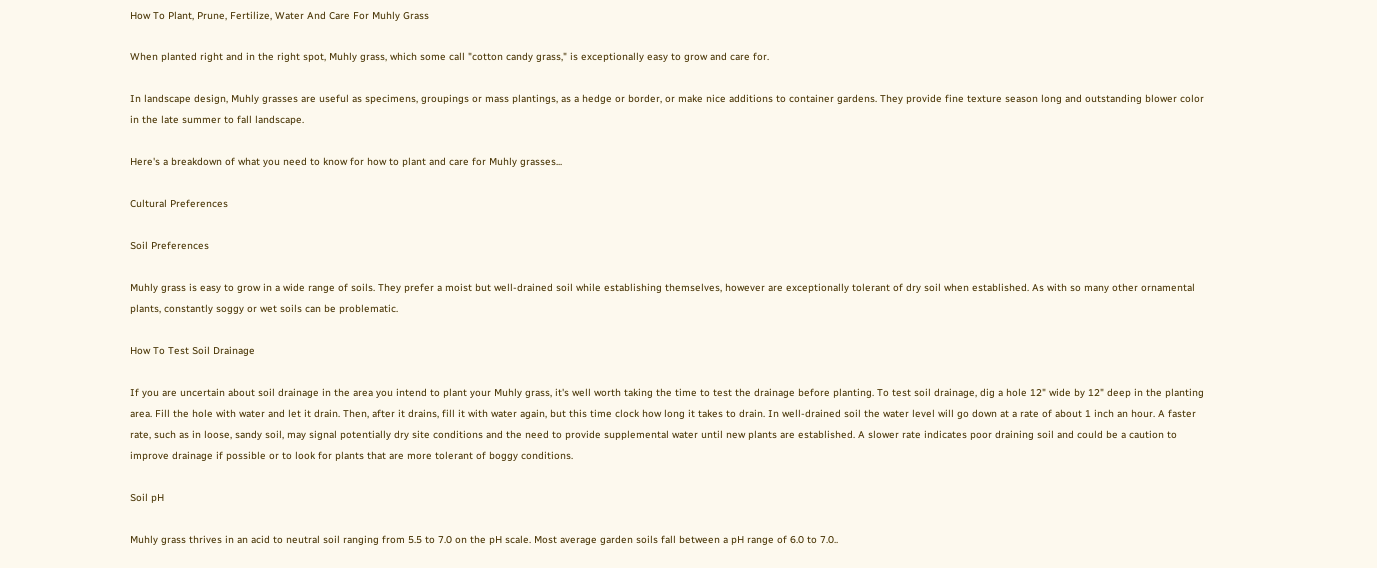How To Plant, Prune, Fertilize, Water And Care For Muhly Grass

When planted right and in the right spot, Muhly grass, which some call "cotton candy grass," is exceptionally easy to grow and care for.

In landscape design, Muhly grasses are useful as specimens, groupings or mass plantings, as a hedge or border, or make nice additions to container gardens. They provide fine texture season long and outstanding blower color in the late summer to fall landscape.

Here's a breakdown of what you need to know for how to plant and care for Muhly grasses...

Cultural Preferences

Soil Preferences

Muhly grass is easy to grow in a wide range of soils. They prefer a moist but well-drained soil while establishing themselves, however are exceptionally tolerant of dry soil when established. As with so many other ornamental plants, constantly soggy or wet soils can be problematic.

How To Test Soil Drainage

If you are uncertain about soil drainage in the area you intend to plant your Muhly grass, it's well worth taking the time to test the drainage before planting. To test soil drainage, dig a hole 12" wide by 12" deep in the planting area. Fill the hole with water and let it drain. Then, after it drains, fill it with water again, but this time clock how long it takes to drain. In well-drained soil the water level will go down at a rate of about 1 inch an hour. A faster rate, such as in loose, sandy soil, may signal potentially dry site conditions and the need to provide supplemental water until new plants are established. A slower rate indicates poor draining soil and could be a caution to improve drainage if possible or to look for plants that are more tolerant of boggy conditions.

Soil pH

Muhly grass thrives in an acid to neutral soil ranging from 5.5 to 7.0 on the pH scale. Most average garden soils fall between a pH range of 6.0 to 7.0..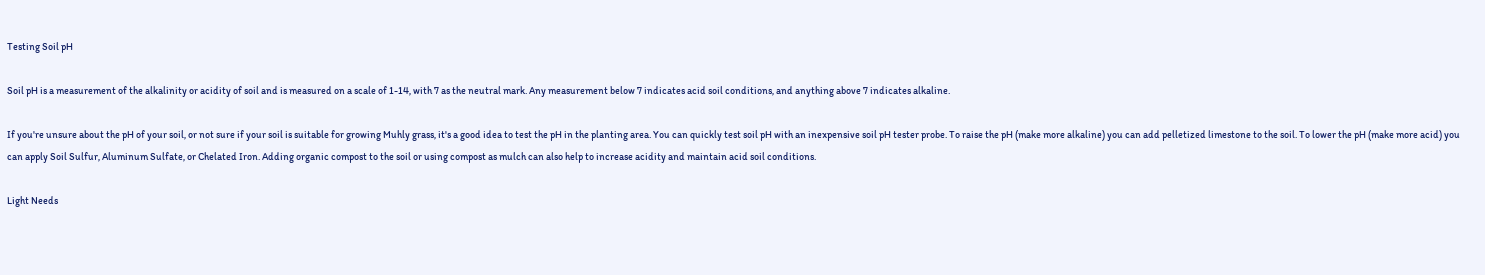Testing Soil pH

Soil pH is a measurement of the alkalinity or acidity of soil and is measured on a scale of 1-14, with 7 as the neutral mark. Any measurement below 7 indicates acid soil conditions, and anything above 7 indicates alkaline.

If you're unsure about the pH of your soil, or not sure if your soil is suitable for growing Muhly grass, it's a good idea to test the pH in the planting area. You can quickly test soil pH with an inexpensive soil pH tester probe. To raise the pH (make more alkaline) you can add pelletized limestone to the soil. To lower the pH (make more acid) you can apply Soil Sulfur, Aluminum Sulfate, or Chelated Iron. Adding organic compost to the soil or using compost as mulch can also help to increase acidity and maintain acid soil conditions.

Light Needs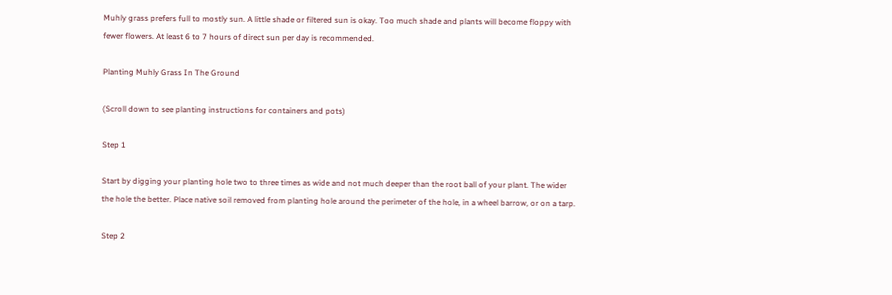Muhly grass prefers full to mostly sun. A little shade or filtered sun is okay. Too much shade and plants will become floppy with fewer flowers. At least 6 to 7 hours of direct sun per day is recommended.

Planting Muhly Grass In The Ground

(Scroll down to see planting instructions for containers and pots)

Step 1

Start by digging your planting hole two to three times as wide and not much deeper than the root ball of your plant. The wider the hole the better. Place native soil removed from planting hole around the perimeter of the hole, in a wheel barrow, or on a tarp.

Step 2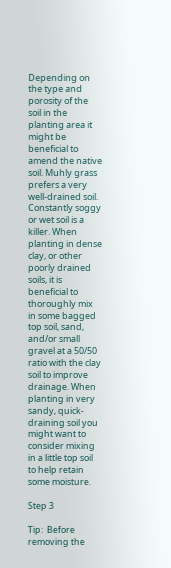Depending on the type and porosity of the soil in the planting area it might be beneficial to amend the native soil. Muhly grass prefers a very well-drained soil. Constantly soggy or wet soil is a killer. When planting in dense clay, or other poorly drained soils, it is beneficial to thoroughly mix in some bagged top soil, sand, and/or small gravel at a 50/50 ratio with the clay soil to improve drainage. When planting in very sandy, quick-draining soil you might want to consider mixing in a little top soil to help retain some moisture.

Step 3

Tip:  Before removing the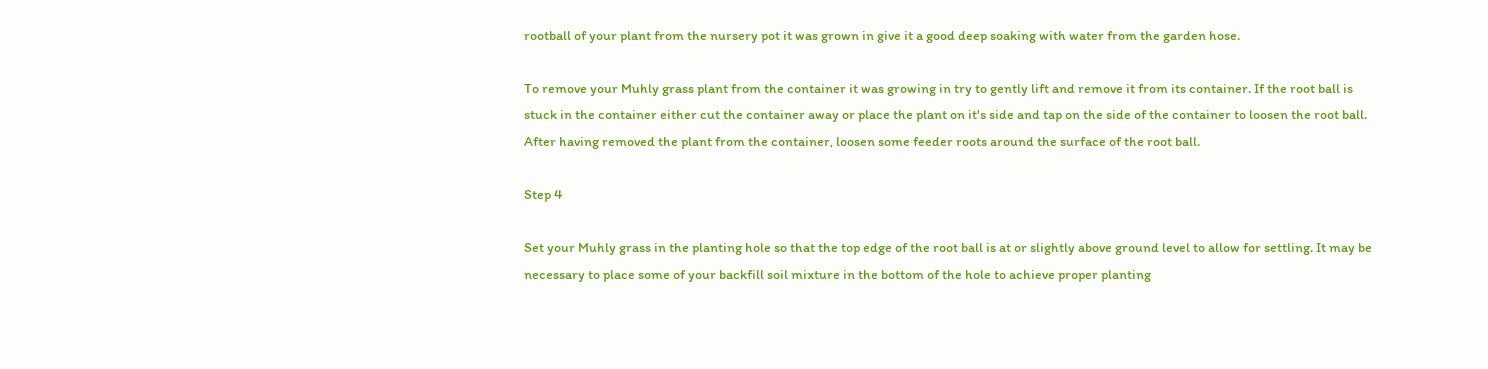rootball of your plant from the nursery pot it was grown in give it a good deep soaking with water from the garden hose.

To remove your Muhly grass plant from the container it was growing in try to gently lift and remove it from its container. If the root ball is stuck in the container either cut the container away or place the plant on it's side and tap on the side of the container to loosen the root ball. After having removed the plant from the container, loosen some feeder roots around the surface of the root ball.

Step 4

Set your Muhly grass in the planting hole so that the top edge of the root ball is at or slightly above ground level to allow for settling. It may be necessary to place some of your backfill soil mixture in the bottom of the hole to achieve proper planting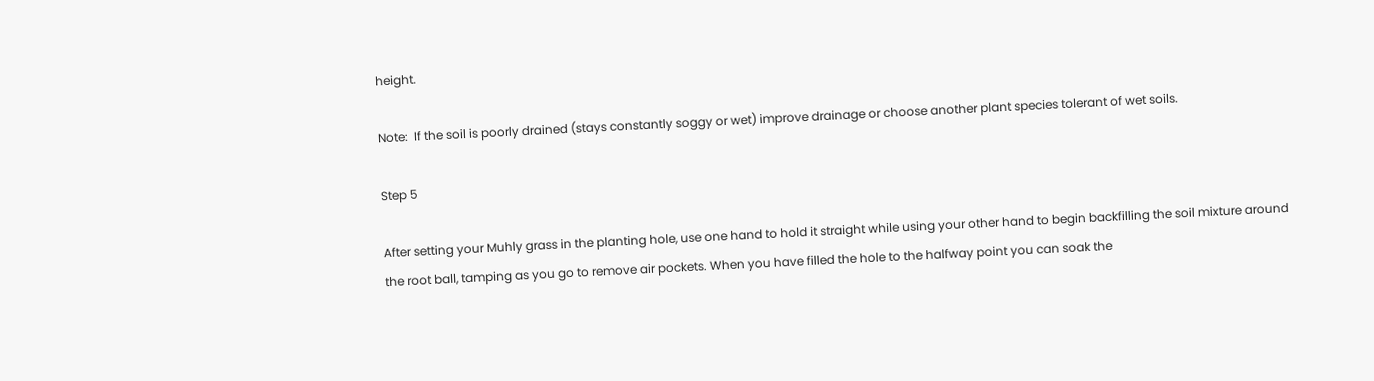height.

Note:  If the soil is poorly drained (stays constantly soggy or wet) improve drainage or choose another plant species tolerant of wet soils.

Step 5

After setting your Muhly grass in the planting hole, use one hand to hold it straight while using your other hand to begin backfilling the soil mixture around the root ball, tamping as you go to remove air pockets. When you have filled the hole to the halfway point you can soak the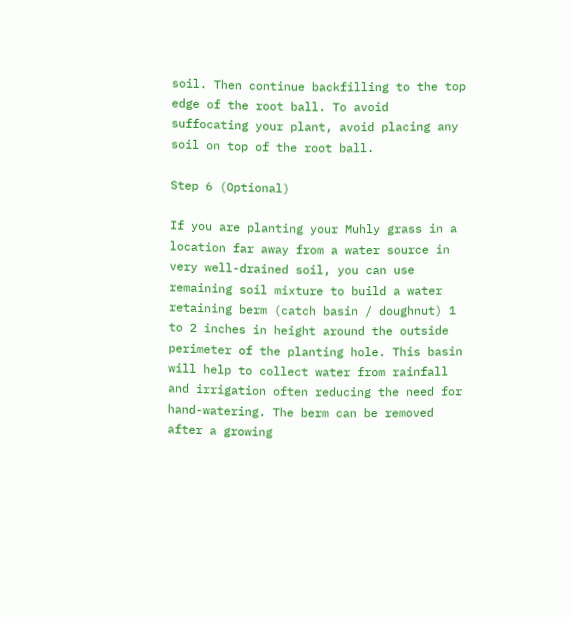soil. Then continue backfilling to the top edge of the root ball. To avoid suffocating your plant, avoid placing any soil on top of the root ball.

Step 6 (Optional)

If you are planting your Muhly grass in a location far away from a water source in very well-drained soil, you can use remaining soil mixture to build a water retaining berm (catch basin / doughnut) 1 to 2 inches in height around the outside perimeter of the planting hole. This basin will help to collect water from rainfall and irrigation often reducing the need for hand-watering. The berm can be removed after a growing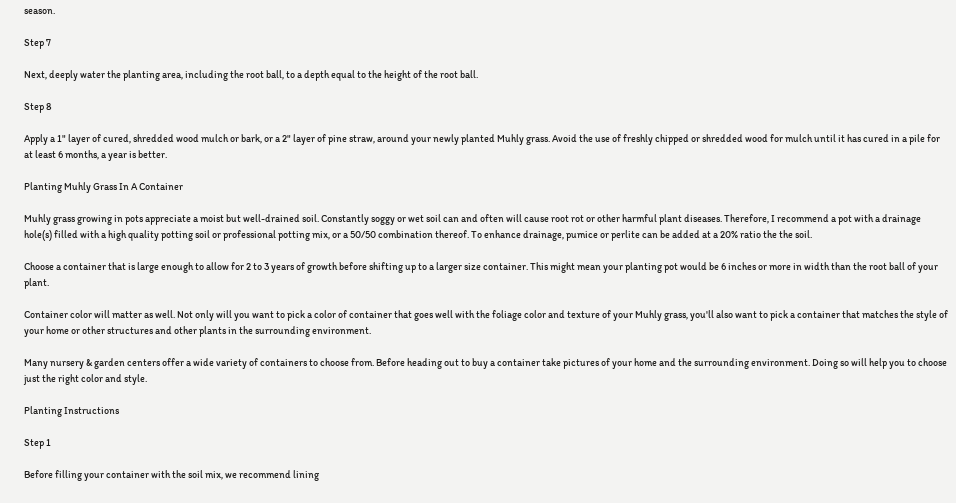season.

Step 7

Next, deeply water the planting area, including the root ball, to a depth equal to the height of the root ball.

Step 8

Apply a 1" layer of cured, shredded wood mulch or bark, or a 2" layer of pine straw, around your newly planted Muhly grass. Avoid the use of freshly chipped or shredded wood for mulch until it has cured in a pile for at least 6 months, a year is better.

Planting Muhly Grass In A Container

Muhly grass growing in pots appreciate a moist but well-drained soil. Constantly soggy or wet soil can and often will cause root rot or other harmful plant diseases. Therefore, I recommend a pot with a drainage hole(s) filled with a high quality potting soil or professional potting mix, or a 50/50 combination thereof. To enhance drainage, pumice or perlite can be added at a 20% ratio the the soil.

Choose a container that is large enough to allow for 2 to 3 years of growth before shifting up to a larger size container. This might mean your planting pot would be 6 inches or more in width than the root ball of your plant.

Container color will matter as well. Not only will you want to pick a color of container that goes well with the foliage color and texture of your Muhly grass, you'll also want to pick a container that matches the style of your home or other structures and other plants in the surrounding environment.

Many nursery & garden centers offer a wide variety of containers to choose from. Before heading out to buy a container take pictures of your home and the surrounding environment. Doing so will help you to choose just the right color and style.

Planting Instructions

Step 1

Before filling your container with the soil mix, we recommend lining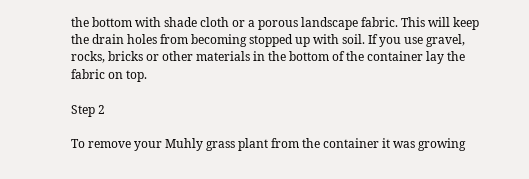the bottom with shade cloth or a porous landscape fabric. This will keep the drain holes from becoming stopped up with soil. If you use gravel, rocks, bricks or other materials in the bottom of the container lay the fabric on top.

Step 2

To remove your Muhly grass plant from the container it was growing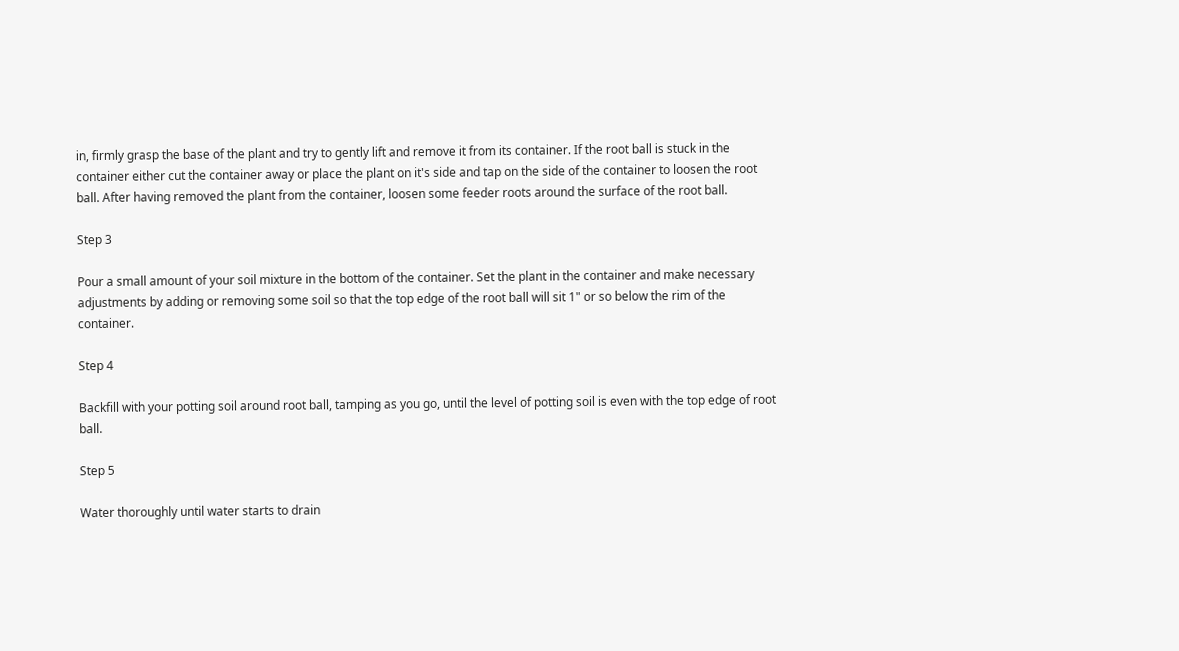in, firmly grasp the base of the plant and try to gently lift and remove it from its container. If the root ball is stuck in the container either cut the container away or place the plant on it's side and tap on the side of the container to loosen the root ball. After having removed the plant from the container, loosen some feeder roots around the surface of the root ball.

Step 3

Pour a small amount of your soil mixture in the bottom of the container. Set the plant in the container and make necessary adjustments by adding or removing some soil so that the top edge of the root ball will sit 1" or so below the rim of the container.

Step 4

Backfill with your potting soil around root ball, tamping as you go, until the level of potting soil is even with the top edge of root ball.

Step 5

Water thoroughly until water starts to drain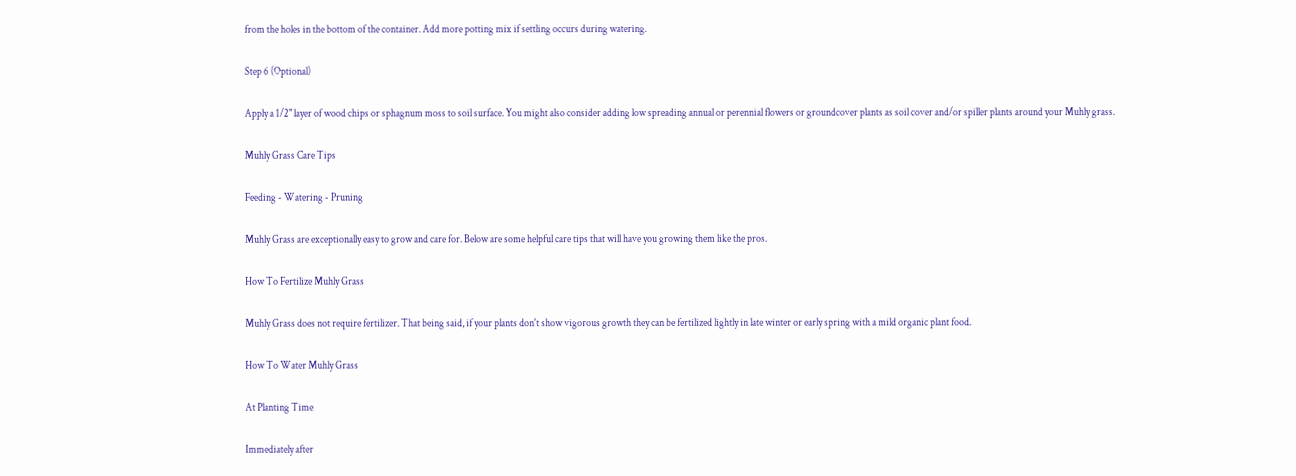from the holes in the bottom of the container. Add more potting mix if settling occurs during watering.

Step 6 (Optional)

Apply a 1/2" layer of wood chips or sphagnum moss to soil surface. You might also consider adding low spreading annual or perennial flowers or groundcover plants as soil cover and/or spiller plants around your Muhly grass.

Muhly Grass Care Tips

Feeding - Watering - Pruning

Muhly Grass are exceptionally easy to grow and care for. Below are some helpful care tips that will have you growing them like the pros.

How To Fertilize Muhly Grass

Muhly Grass does not require fertilizer. That being said, if your plants don't show vigorous growth they can be fertilized lightly in late winter or early spring with a mild organic plant food.

How To Water Muhly Grass

At Planting Time

Immediately after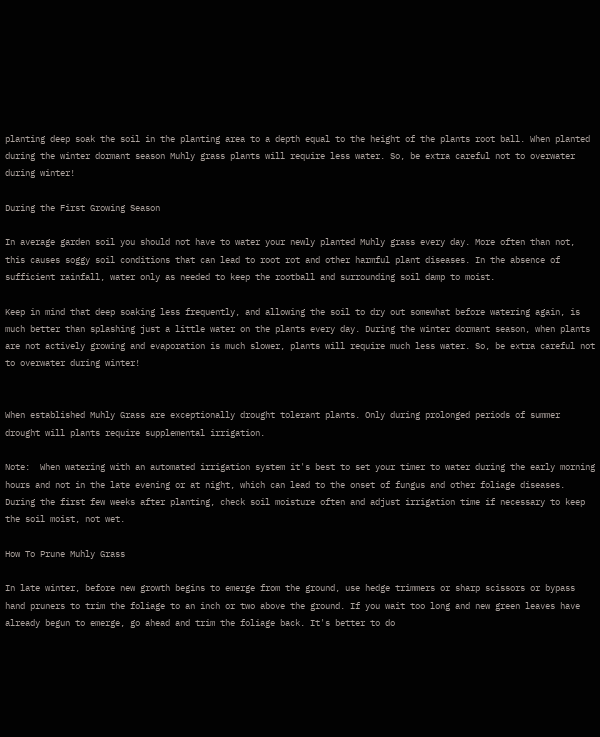planting deep soak the soil in the planting area to a depth equal to the height of the plants root ball. When planted during the winter dormant season Muhly grass plants will require less water. So, be extra careful not to overwater during winter!

During the First Growing Season

In average garden soil you should not have to water your newly planted Muhly grass every day. More often than not, this causes soggy soil conditions that can lead to root rot and other harmful plant diseases. In the absence of sufficient rainfall, water only as needed to keep the rootball and surrounding soil damp to moist.

Keep in mind that deep soaking less frequently, and allowing the soil to dry out somewhat before watering again, is much better than splashing just a little water on the plants every day. During the winter dormant season, when plants are not actively growing and evaporation is much slower, plants will require much less water. So, be extra careful not to overwater during winter!


When established Muhly Grass are exceptionally drought tolerant plants. Only during prolonged periods of summer drought will plants require supplemental irrigation.

Note:  When watering with an automated irrigation system it's best to set your timer to water during the early morning hours and not in the late evening or at night, which can lead to the onset of fungus and other foliage diseases. During the first few weeks after planting, check soil moisture often and adjust irrigation time if necessary to keep the soil moist, not wet.

How To Prune Muhly Grass

In late winter, before new growth begins to emerge from the ground, use hedge trimmers or sharp scissors or bypass hand pruners to trim the foliage to an inch or two above the ground. If you wait too long and new green leaves have already begun to emerge, go ahead and trim the foliage back. It's better to do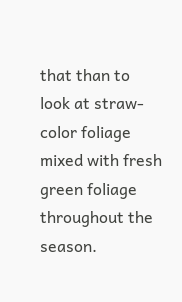that than to look at straw-color foliage mixed with fresh green foliage throughout the season.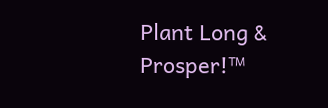Plant Long & Prosper!™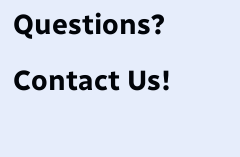Questions?  Contact Us!